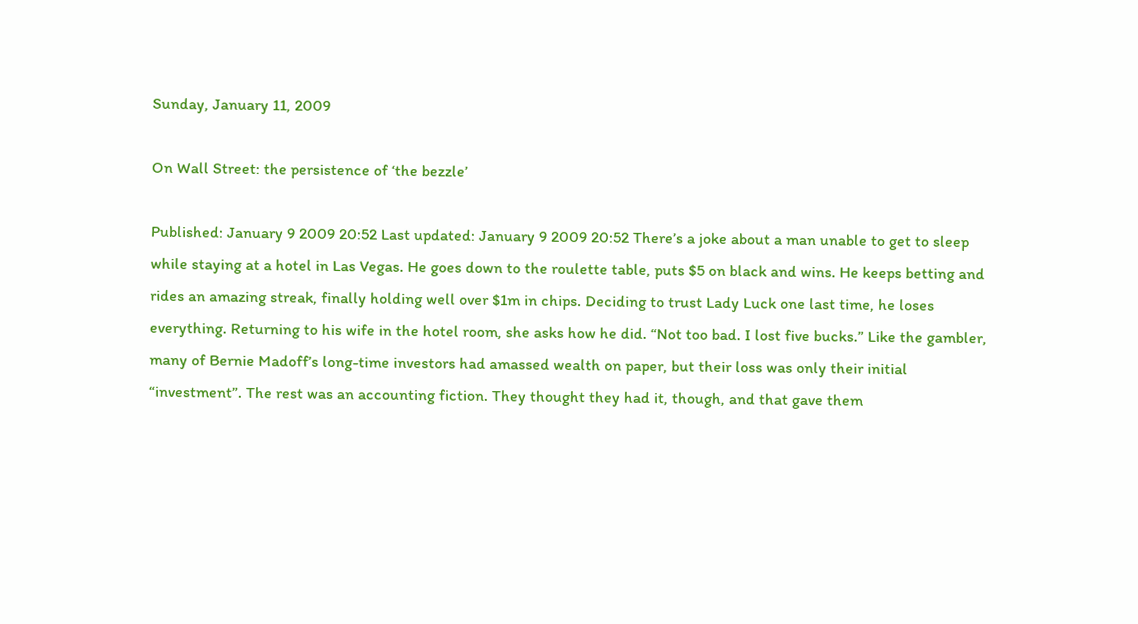Sunday, January 11, 2009

On Wall Street: the persistence of ‘the bezzle’

Published: January 9 2009 20:52 Last updated: January 9 2009 20:52 There’s a joke about a man unable to get to sleep while staying at a hotel in Las Vegas. He goes down to the roulette table, puts $5 on black and wins. He keeps betting and rides an amazing streak, finally holding well over $1m in chips. Deciding to trust Lady Luck one last time, he loses everything. Returning to his wife in the hotel room, she asks how he did. “Not too bad. I lost five bucks.” Like the gambler, many of Bernie Madoff’s long-time investors had amassed wealth on paper, but their loss was only their initial “investment”. The rest was an accounting fiction. They thought they had it, though, and that gave them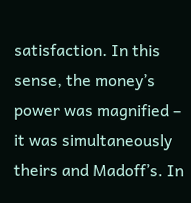satisfaction. In this sense, the money’s power was magnified – it was simultaneously theirs and Madoff’s. In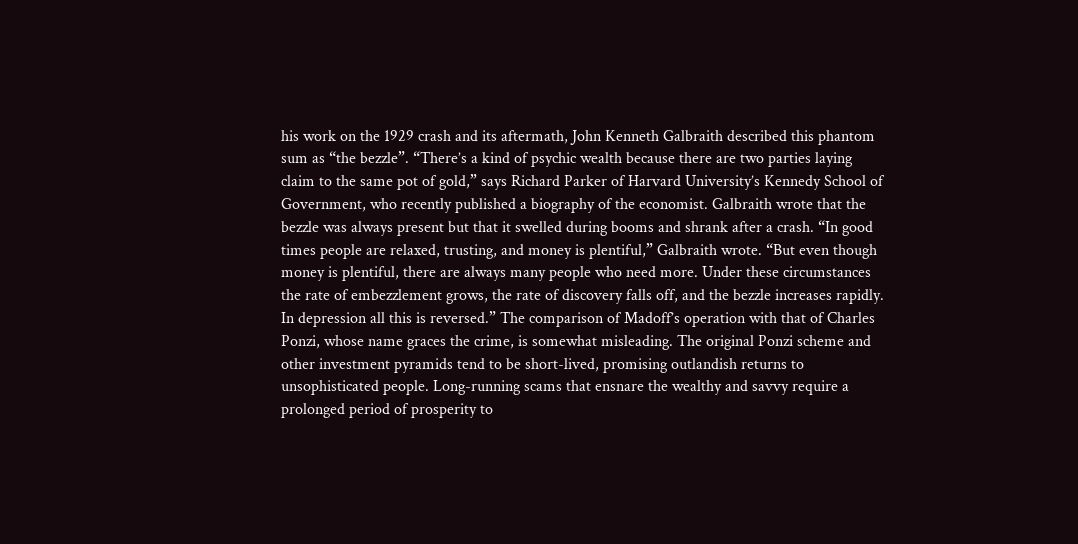his work on the 1929 crash and its aftermath, John Kenneth Galbraith described this phantom sum as “the bezzle”. “There’s a kind of psychic wealth because there are two parties laying claim to the same pot of gold,” says Richard Parker of Harvard University’s Kennedy School of Government, who recently published a biography of the economist. Galbraith wrote that the bezzle was always present but that it swelled during booms and shrank after a crash. “In good times people are relaxed, trusting, and money is plentiful,” Galbraith wrote. “But even though money is plentiful, there are always many people who need more. Under these circumstances the rate of embezzlement grows, the rate of discovery falls off, and the bezzle increases rapidly. In depression all this is reversed.” The comparison of Madoff’s operation with that of Charles Ponzi, whose name graces the crime, is somewhat misleading. The original Ponzi scheme and other investment pyramids tend to be short-lived, promising outlandish returns to unsophisticated people. Long-running scams that ensnare the wealthy and savvy require a prolonged period of prosperity to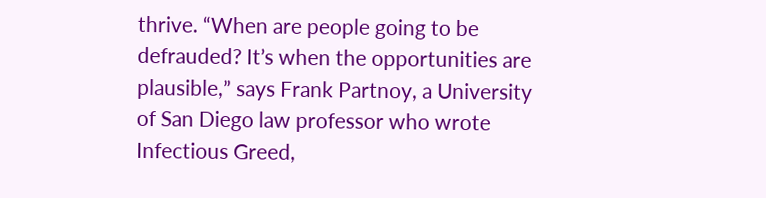thrive. “When are people going to be defrauded? It’s when the opportunities are plausible,” says Frank Partnoy, a University of San Diego law professor who wrote Infectious Greed,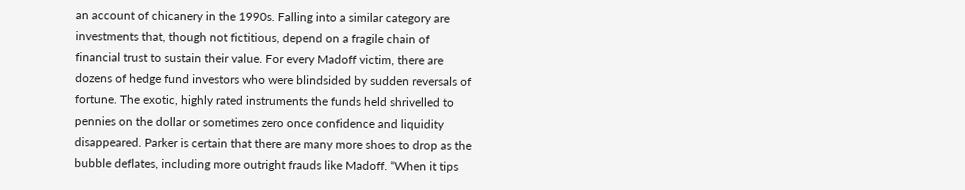an account of chicanery in the 1990s. Falling into a similar category are investments that, though not fictitious, depend on a fragile chain of financial trust to sustain their value. For every Madoff victim, there are dozens of hedge fund investors who were blindsided by sudden reversals of fortune. The exotic, highly rated instruments the funds held shrivelled to pennies on the dollar or sometimes zero once confidence and liquidity disappeared. Parker is certain that there are many more shoes to drop as the bubble deflates, including more outright frauds like Madoff. “When it tips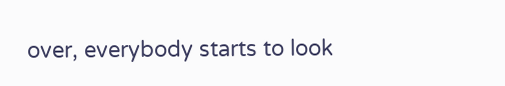over, everybody starts to look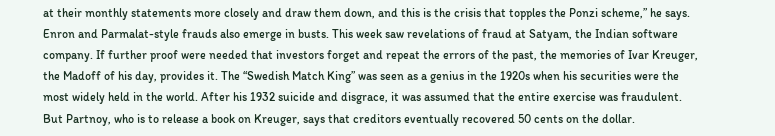at their monthly statements more closely and draw them down, and this is the crisis that topples the Ponzi scheme,” he says. Enron and Parmalat-style frauds also emerge in busts. This week saw revelations of fraud at Satyam, the Indian software company. If further proof were needed that investors forget and repeat the errors of the past, the memories of Ivar Kreuger, the Madoff of his day, provides it. The “Swedish Match King” was seen as a genius in the 1920s when his securities were the most widely held in the world. After his 1932 suicide and disgrace, it was assumed that the entire exercise was fraudulent. But Partnoy, who is to release a book on Kreuger, says that creditors eventually recovered 50 cents on the dollar.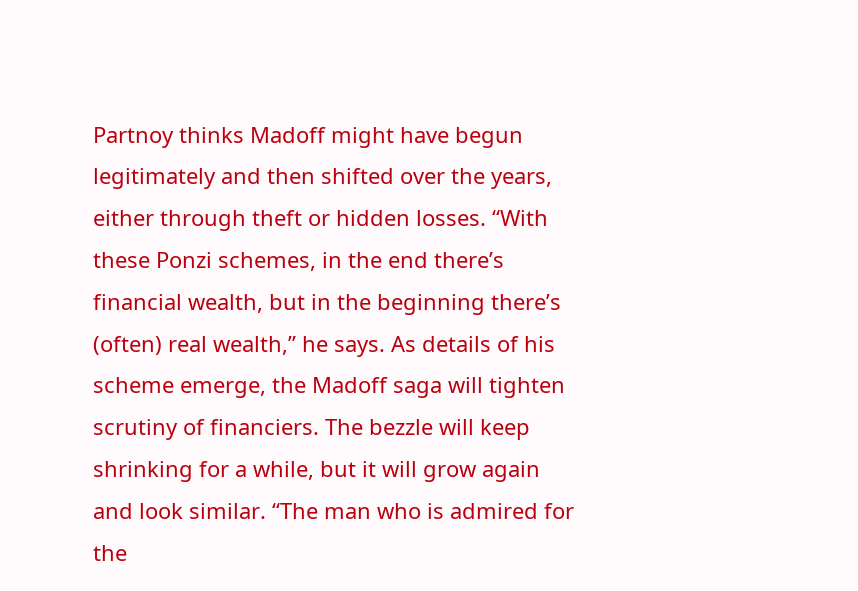Partnoy thinks Madoff might have begun legitimately and then shifted over the years, either through theft or hidden losses. “With these Ponzi schemes, in the end there’s financial wealth, but in the beginning there’s (often) real wealth,” he says. As details of his scheme emerge, the Madoff saga will tighten scrutiny of financiers. The bezzle will keep shrinking for a while, but it will grow again and look similar. “The man who is admired for the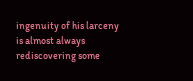ingenuity of his larceny is almost always rediscovering some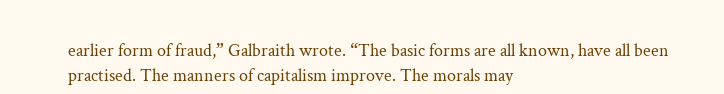earlier form of fraud,” Galbraith wrote. “The basic forms are all known, have all been practised. The manners of capitalism improve. The morals may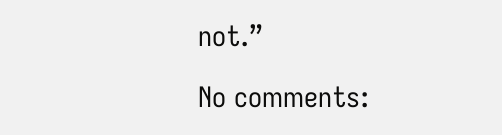not.”

No comments: